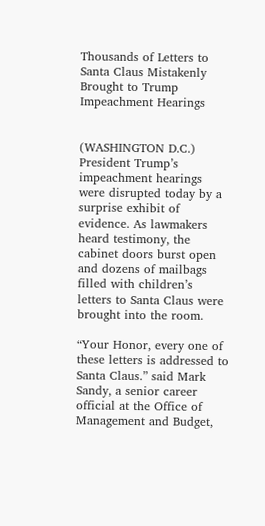Thousands of Letters to Santa Claus Mistakenly Brought to Trump Impeachment Hearings


(WASHINGTON D.C.) President Trump’s impeachment hearings were disrupted today by a surprise exhibit of evidence. As lawmakers heard testimony, the cabinet doors burst open and dozens of mailbags filled with children’s letters to Santa Claus were brought into the room.

“Your Honor, every one of these letters is addressed to Santa Claus.” said Mark Sandy, a senior career official at the Office of Management and Budget,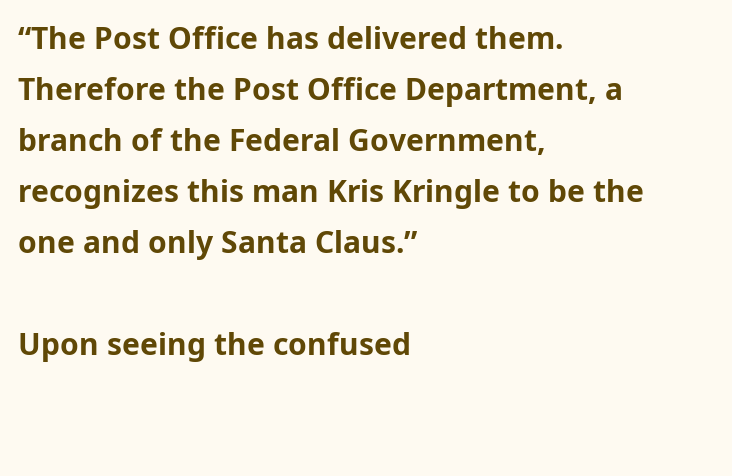“The Post Office has delivered them. Therefore the Post Office Department, a branch of the Federal Government, recognizes this man Kris Kringle to be the one and only Santa Claus.”

Upon seeing the confused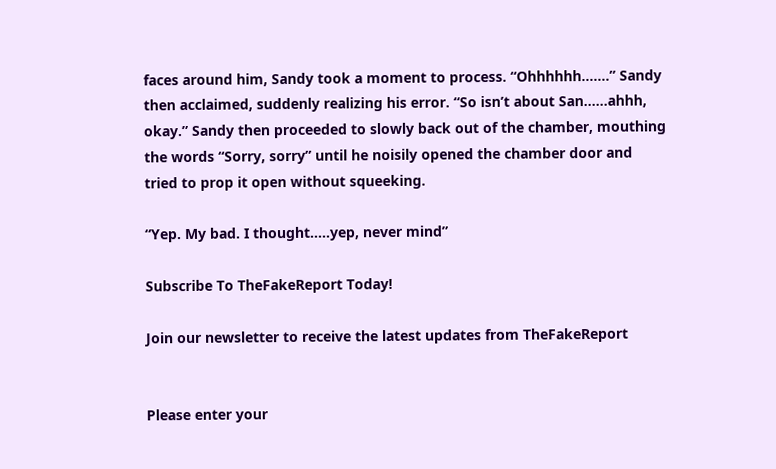faces around him, Sandy took a moment to process. “Ohhhhhh…….” Sandy then acclaimed, suddenly realizing his error. “So isn’t about San……ahhh, okay.” Sandy then proceeded to slowly back out of the chamber, mouthing the words “Sorry, sorry” until he noisily opened the chamber door and tried to prop it open without squeeking.

“Yep. My bad. I thought…..yep, never mind”

Subscribe To TheFakeReport Today!

Join our newsletter to receive the latest updates from TheFakeReport


Please enter your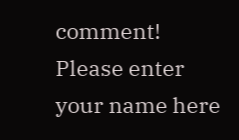comment!
Please enter your name here